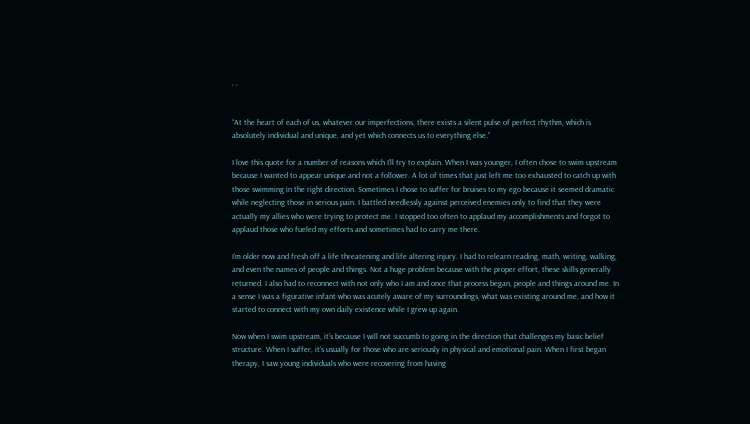, ,


“At the heart of each of us, whatever our imperfections, there exists a silent pulse of perfect rhythm, which is absolutely individual and unique, and yet which connects us to everything else.”

I love this quote for a number of reasons which I’ll try to explain. When I was younger, I often chose to swim upstream because I wanted to appear unique and not a follower. A lot of times that just left me too exhausted to catch up with those swimming in the right direction. Sometimes I chose to suffer for bruises to my ego because it seemed dramatic while neglecting those in serious pain. I battled needlessly against perceived enemies only to find that they were actually my allies who were trying to protect me. I stopped too often to applaud my accomplishments and forgot to applaud those who fueled my efforts and sometimes had to carry me there.

I’m older now and fresh off a life threatening and life altering injury. I had to relearn reading, math, writing, walking, and even the names of people and things. Not a huge problem because with the proper effort, these skills generally returned. I also had to reconnect with not only who I am and once that process began, people and things around me. In a sense I was a figurative infant who was acutely aware of my surroundings, what was existing around me, and how it started to connect with my own daily existence while I grew up again.

Now when I swim upstream, it’s because I will not succumb to going in the direction that challenges my basic belief structure. When I suffer, it’s usually for those who are seriously in physical and emotional pain. When I first began therapy, I saw young individuals who were recovering from having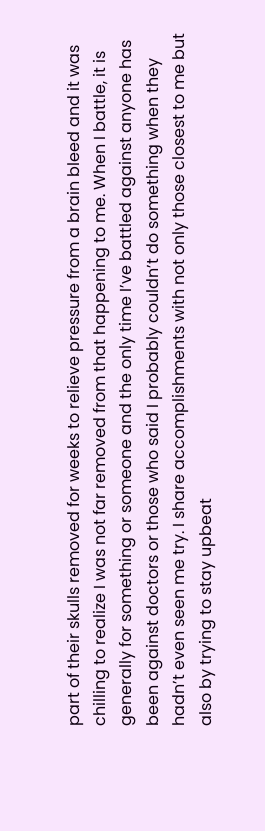part of their skulls removed for weeks to relieve pressure from a brain bleed and it was chilling to realize I was not far removed from that happening to me. When I battle, it is generally for something or someone and the only time I’ve battled against anyone has been against doctors or those who said I probably couldn’t do something when they hadn’t even seen me try. I share accomplishments with not only those closest to me but also by trying to stay upbeat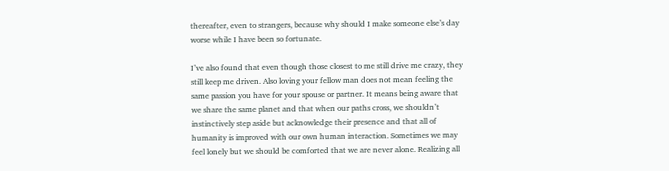thereafter, even to strangers, because why should I make someone else’s day worse while I have been so fortunate.

I’ve also found that even though those closest to me still drive me crazy, they still keep me driven. Also loving your fellow man does not mean feeling the same passion you have for your spouse or partner. It means being aware that we share the same planet and that when our paths cross, we shouldn’t instinctively step aside but acknowledge their presence and that all of humanity is improved with our own human interaction. Sometimes we may feel lonely but we should be comforted that we are never alone. Realizing all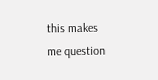this makes me question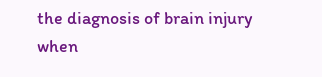the diagnosis of brain injury when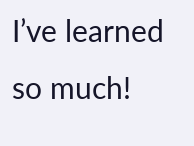I’ve learned so much!